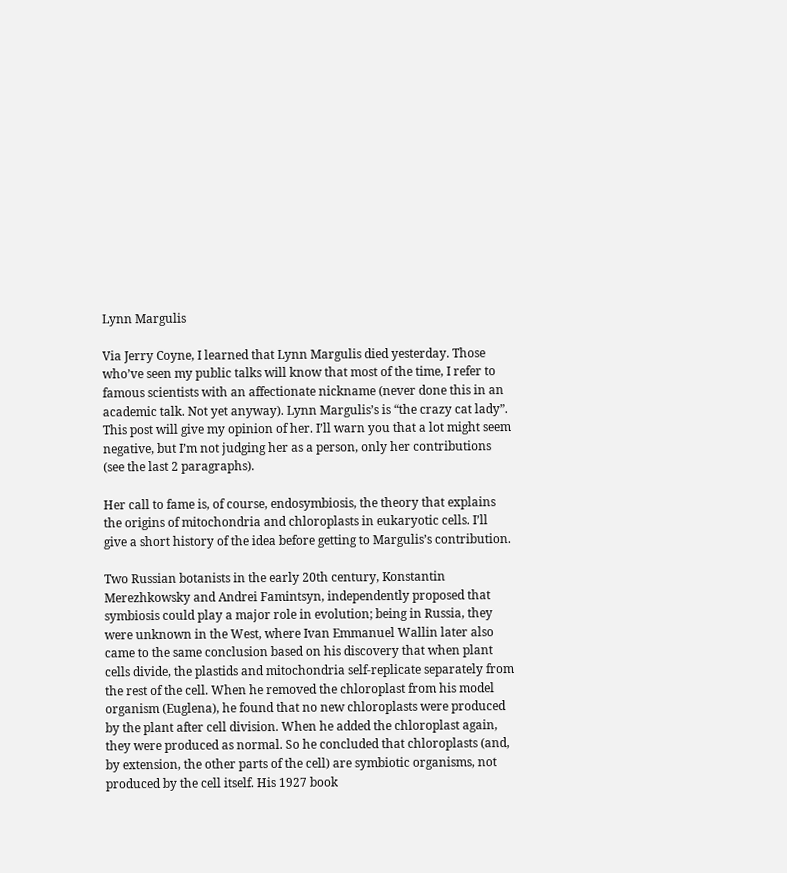Lynn Margulis

Via Jerry Coyne, I learned that Lynn Margulis died yesterday. Those who’ve seen my public talks will know that most of the time, I refer to famous scientists with an affectionate nickname (never done this in an academic talk. Not yet anyway). Lynn Margulis’s is “the crazy cat lady”.  This post will give my opinion of her. I’ll warn you that a lot might seem negative, but I’m not judging her as a person, only her contributions (see the last 2 paragraphs).

Her call to fame is, of course, endosymbiosis, the theory that explains the origins of mitochondria and chloroplasts in eukaryotic cells. I’ll give a short history of the idea before getting to Margulis’s contribution.

Two Russian botanists in the early 20th century, Konstantin Merezhkowsky and Andrei Famintsyn, independently proposed that symbiosis could play a major role in evolution; being in Russia, they were unknown in the West, where Ivan Emmanuel Wallin later also came to the same conclusion based on his discovery that when plant cells divide, the plastids and mitochondria self-replicate separately from the rest of the cell. When he removed the chloroplast from his model organism (Euglena), he found that no new chloroplasts were produced by the plant after cell division. When he added the chloroplast again, they were produced as normal. So he concluded that chloroplasts (and, by extension, the other parts of the cell) are symbiotic organisms, not produced by the cell itself. His 1927 book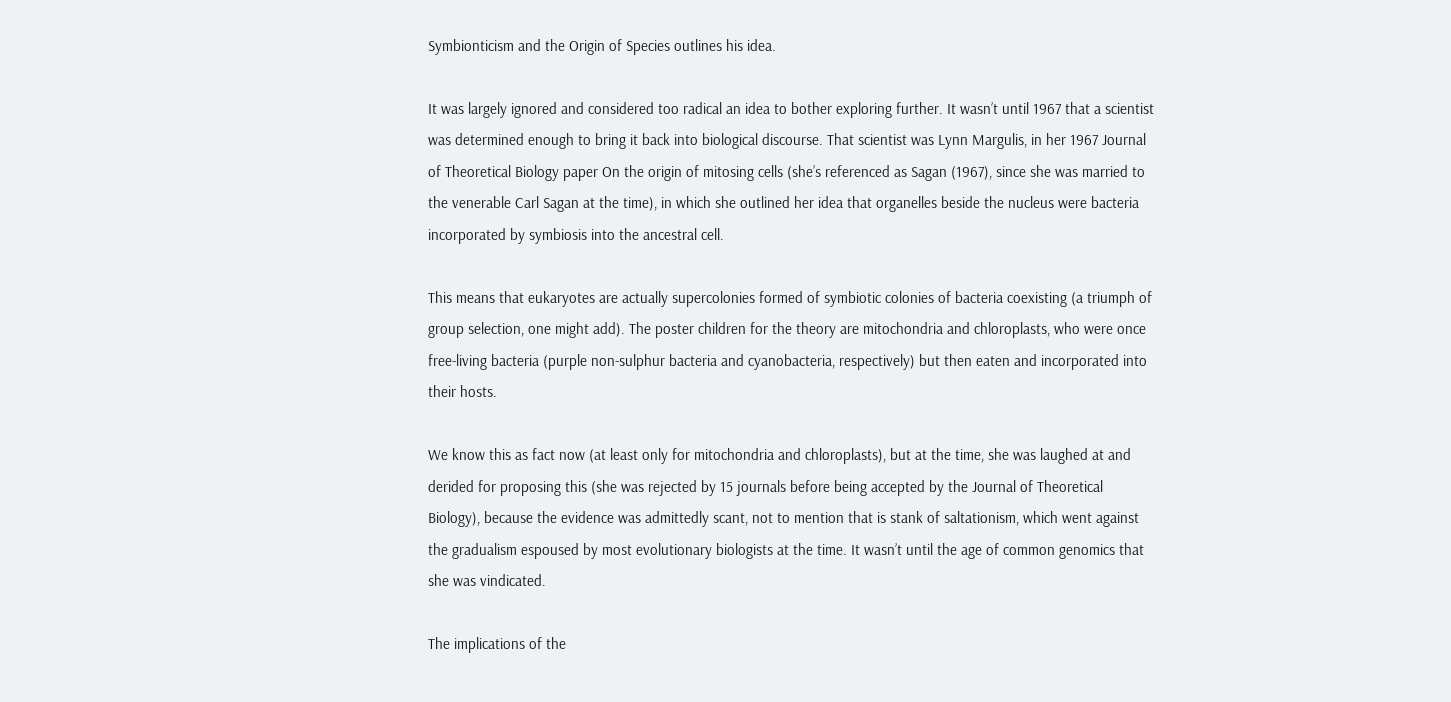Symbionticism and the Origin of Species outlines his idea.

It was largely ignored and considered too radical an idea to bother exploring further. It wasn’t until 1967 that a scientist was determined enough to bring it back into biological discourse. That scientist was Lynn Margulis, in her 1967 Journal of Theoretical Biology paper On the origin of mitosing cells (she’s referenced as Sagan (1967), since she was married to the venerable Carl Sagan at the time), in which she outlined her idea that organelles beside the nucleus were bacteria incorporated by symbiosis into the ancestral cell.

This means that eukaryotes are actually supercolonies formed of symbiotic colonies of bacteria coexisting (a triumph of group selection, one might add). The poster children for the theory are mitochondria and chloroplasts, who were once free-living bacteria (purple non-sulphur bacteria and cyanobacteria, respectively) but then eaten and incorporated into their hosts.

We know this as fact now (at least only for mitochondria and chloroplasts), but at the time, she was laughed at and derided for proposing this (she was rejected by 15 journals before being accepted by the Journal of Theoretical Biology), because the evidence was admittedly scant, not to mention that is stank of saltationism, which went against the gradualism espoused by most evolutionary biologists at the time. It wasn’t until the age of common genomics that she was vindicated.

The implications of the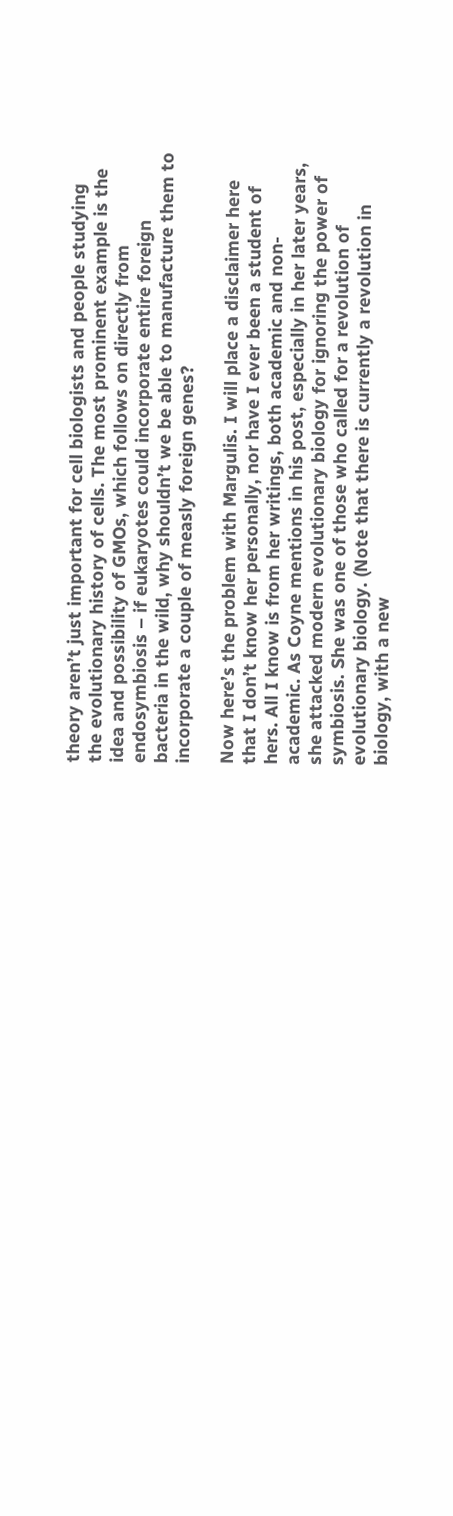theory aren’t just important for cell biologists and people studying the evolutionary history of cells. The most prominent example is the idea and possibility of GMOs, which follows on directly from endosymbiosis – if eukaryotes could incorporate entire foreign bacteria in the wild, why shouldn’t we be able to manufacture them to incorporate a couple of measly foreign genes?

Now here’s the problem with Margulis. I will place a disclaimer here that I don’t know her personally, nor have I ever been a student of hers. All I know is from her writings, both academic and non-academic. As Coyne mentions in his post, especially in her later years, she attacked modern evolutionary biology for ignoring the power of symbiosis. She was one of those who called for a revolution of evolutionary biology. (Note that there is currently a revolution in biology, with a new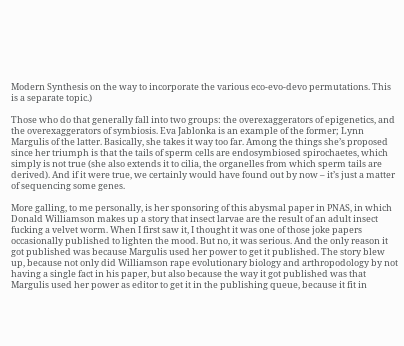Modern Synthesis on the way to incorporate the various eco-evo-devo permutations. This is a separate topic.)

Those who do that generally fall into two groups: the overexaggerators of epigenetics, and the overexaggerators of symbiosis. Eva Jablonka is an example of the former; Lynn Margulis of the latter. Basically, she takes it way too far. Among the things she’s proposed since her triumph is that the tails of sperm cells are endosymbiosed spirochaetes, which simply is not true (she also extends it to cilia, the organelles from which sperm tails are derived). And if it were true, we certainly would have found out by now – it’s just a matter of sequencing some genes.

More galling, to me personally, is her sponsoring of this abysmal paper in PNAS, in which Donald Williamson makes up a story that insect larvae are the result of an adult insect fucking a velvet worm. When I first saw it, I thought it was one of those joke papers occasionally published to lighten the mood. But no, it was serious. And the only reason it got published was because Margulis used her power to get it published. The story blew up, because not only did Williamson rape evolutionary biology and arthropodology by not having a single fact in his paper, but also because the way it got published was that Margulis used her power as editor to get it in the publishing queue, because it fit in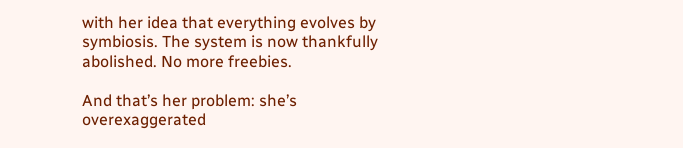with her idea that everything evolves by symbiosis. The system is now thankfully abolished. No more freebies.

And that’s her problem: she’s overexaggerated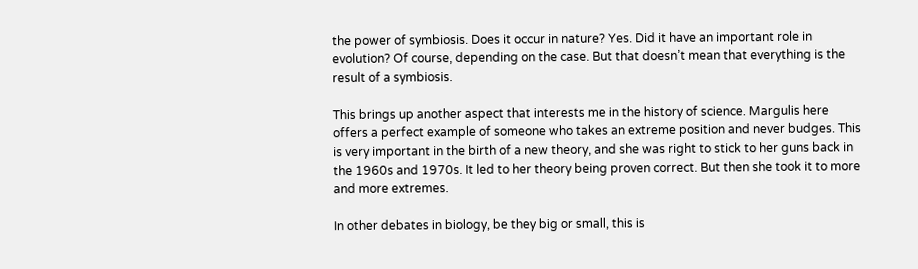the power of symbiosis. Does it occur in nature? Yes. Did it have an important role in evolution? Of course, depending on the case. But that doesn’t mean that everything is the result of a symbiosis.

This brings up another aspect that interests me in the history of science. Margulis here offers a perfect example of someone who takes an extreme position and never budges. This is very important in the birth of a new theory, and she was right to stick to her guns back in the 1960s and 1970s. It led to her theory being proven correct. But then she took it to more and more extremes.

In other debates in biology, be they big or small, this is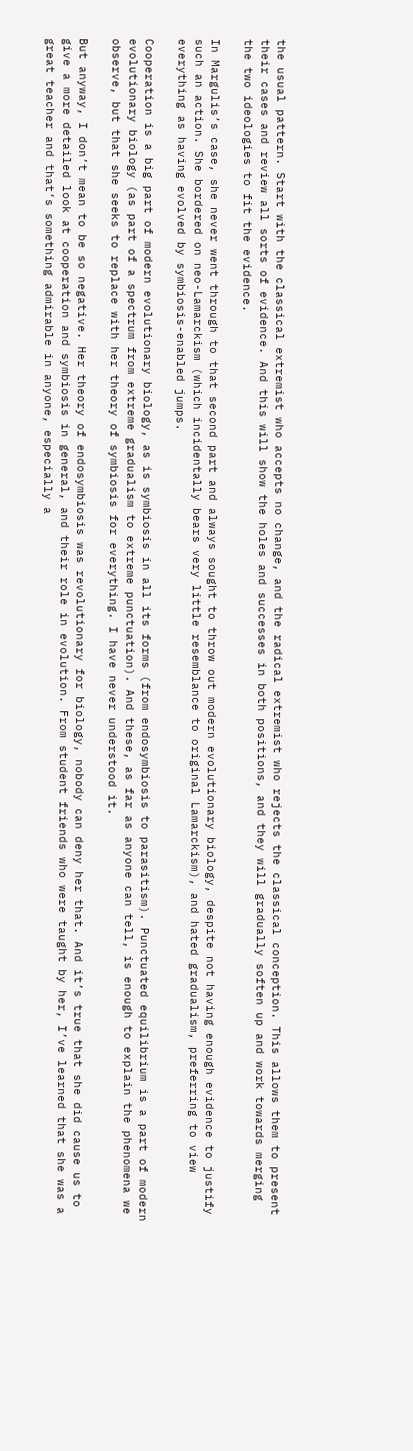the usual pattern. Start with the classical extremist who accepts no change, and the radical extremist who rejects the classical conception. This allows them to present their cases and review all sorts of evidence. And this will show the holes and successes in both positions, and they will gradually soften up and work towards merging the two ideologies to fit the evidence.

In Margulis’s case, she never went through to that second part and always sought to throw out modern evolutionary biology, despite not having enough evidence to justify such an action. She bordered on neo-Lamarckism (which incidentally bears very little resemblance to original Lamarckism), and hated gradualism, preferring to view everything as having evolved by symbiosis-enabled jumps.

Cooperation is a big part of modern evolutionary biology, as is symbiosis in all its forms (from endosymbiosis to parasitism). Punctuated equilibrium is a part of modern evolutionary biology (as part of a spectrum from extreme gradualism to extreme punctuation). And these, as far as anyone can tell, is enough to explain the phenomena we observe, but that she seeks to replace with her theory of symbiosis for everything. I have never understood it.

But anyway, I don’t mean to be so negative. Her theory of endosymbiosis was revolutionary for biology, nobody can deny her that. And it’s true that she did cause us to give a more detailed look at cooperation and symbiosis in general, and their role in evolution. From student friends who were taught by her, I’ve learned that she was a great teacher and that’s something admirable in anyone, especially a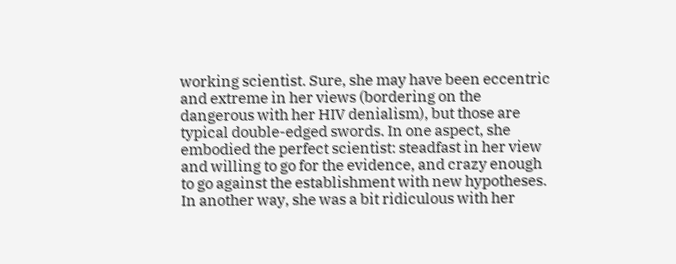working scientist. Sure, she may have been eccentric and extreme in her views (bordering on the dangerous with her HIV denialism), but those are typical double-edged swords. In one aspect, she embodied the perfect scientist: steadfast in her view and willing to go for the evidence, and crazy enough to go against the establishment with new hypotheses. In another way, she was a bit ridiculous with her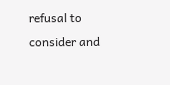refusal to consider and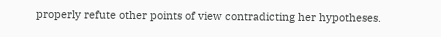properly refute other points of view contradicting her hypotheses.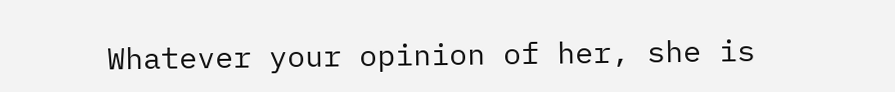Whatever your opinion of her, she is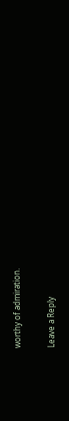worthy of admiration.

Leave a Reply